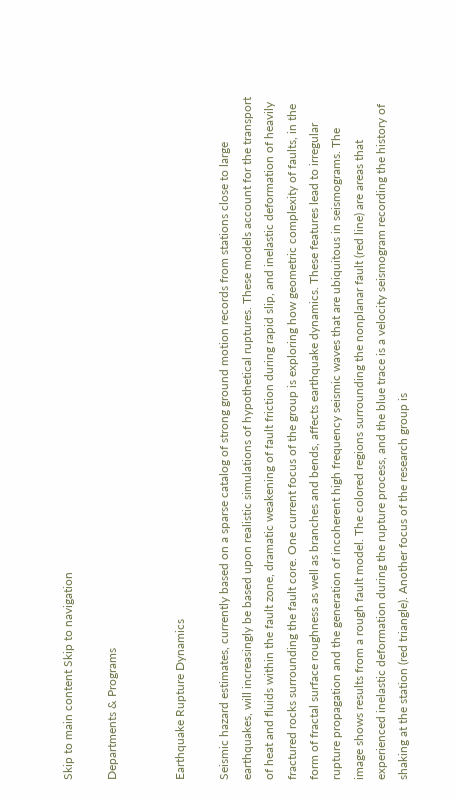Skip to main content Skip to navigation

Departments & Programs


Earthquake Rupture Dynamics

Seismic hazard estimates, currently based on a sparse catalog of strong ground motion records from stations close to large earthquakes, will increasingly be based upon realistic simulations of hypothetical ruptures. These models account for the transport of heat and fluids within the fault zone, dramatic weakening of fault friction during rapid slip, and inelastic deformation of heavily fractured rocks surrounding the fault core. One current focus of the group is exploring how geometric complexity of faults, in the form of fractal surface roughness as well as branches and bends, affects earthquake dynamics. These features lead to irregular rupture propagation and the generation of incoherent high frequency seismic waves that are ubiquitous in seismograms. The image shows results from a rough fault model. The colored regions surrounding the nonplanar fault (red line) are areas that experienced inelastic deformation during the rupture process, and the blue trace is a velocity seismogram recording the history of shaking at the station (red triangle). Another focus of the research group is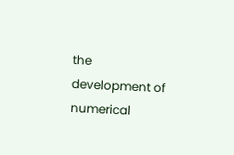the development of numerical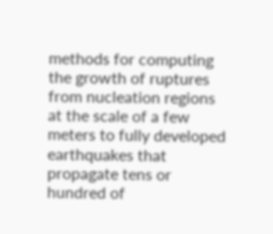methods for computing the growth of ruptures from nucleation regions at the scale of a few meters to fully developed earthquakes that propagate tens or hundred of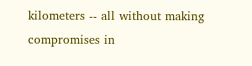kilometers -- all without making compromises in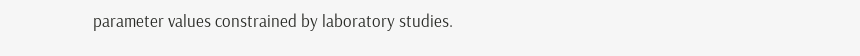parameter values constrained by laboratory studies.